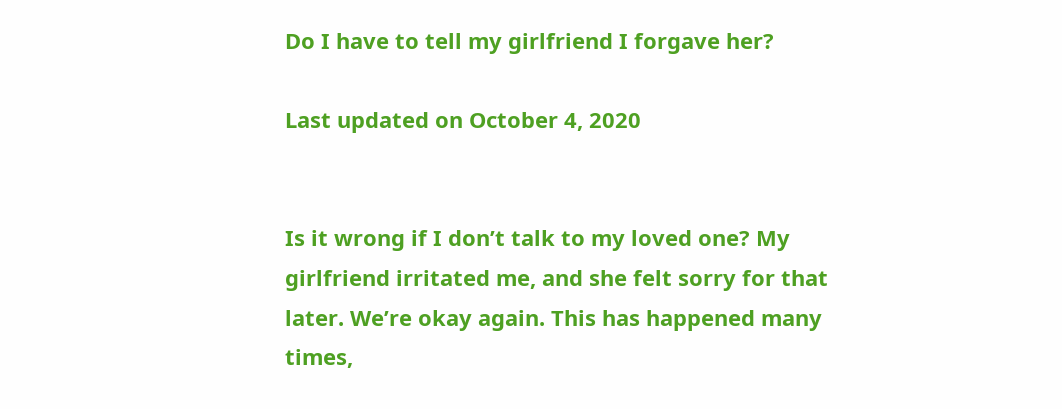Do I have to tell my girlfriend I forgave her?

Last updated on October 4, 2020


Is it wrong if I don’t talk to my loved one? My girlfriend irritated me, and she felt sorry for that later. We’re okay again. This has happened many times,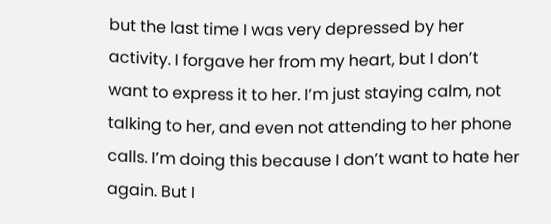but the last time I was very depressed by her activity. I forgave her from my heart, but I don’t want to express it to her. I’m just staying calm, not talking to her, and even not attending to her phone calls. I’m doing this because I don’t want to hate her again. But I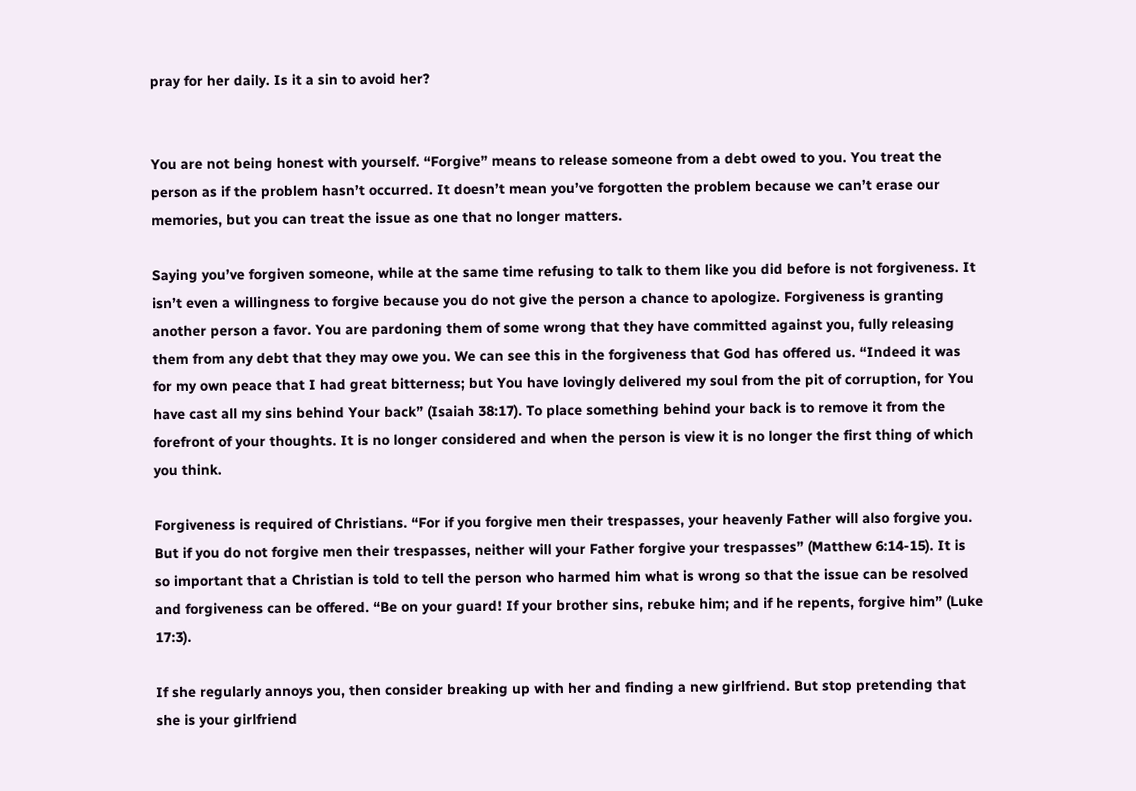pray for her daily. Is it a sin to avoid her?


You are not being honest with yourself. “Forgive” means to release someone from a debt owed to you. You treat the person as if the problem hasn’t occurred. It doesn’t mean you’ve forgotten the problem because we can’t erase our memories, but you can treat the issue as one that no longer matters.

Saying you’ve forgiven someone, while at the same time refusing to talk to them like you did before is not forgiveness. It isn’t even a willingness to forgive because you do not give the person a chance to apologize. Forgiveness is granting another person a favor. You are pardoning them of some wrong that they have committed against you, fully releasing them from any debt that they may owe you. We can see this in the forgiveness that God has offered us. “Indeed it was for my own peace that I had great bitterness; but You have lovingly delivered my soul from the pit of corruption, for You have cast all my sins behind Your back” (Isaiah 38:17). To place something behind your back is to remove it from the forefront of your thoughts. It is no longer considered and when the person is view it is no longer the first thing of which you think.

Forgiveness is required of Christians. “For if you forgive men their trespasses, your heavenly Father will also forgive you. But if you do not forgive men their trespasses, neither will your Father forgive your trespasses” (Matthew 6:14-15). It is so important that a Christian is told to tell the person who harmed him what is wrong so that the issue can be resolved and forgiveness can be offered. “Be on your guard! If your brother sins, rebuke him; and if he repents, forgive him” (Luke 17:3).

If she regularly annoys you, then consider breaking up with her and finding a new girlfriend. But stop pretending that she is your girlfriend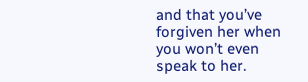and that you’ve forgiven her when you won’t even speak to her.